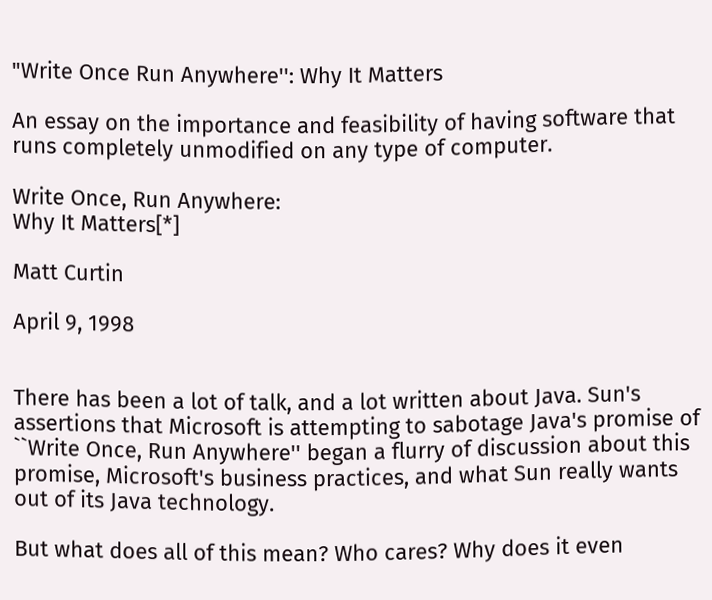"Write Once Run Anywhere'': Why It Matters

An essay on the importance and feasibility of having software that runs completely unmodified on any type of computer.

Write Once, Run Anywhere:
Why It Matters[*]

Matt Curtin

April 9, 1998


There has been a lot of talk, and a lot written about Java. Sun's assertions that Microsoft is attempting to sabotage Java's promise of ``Write Once, Run Anywhere'' began a flurry of discussion about this promise, Microsoft's business practices, and what Sun really wants out of its Java technology.

But what does all of this mean? Who cares? Why does it even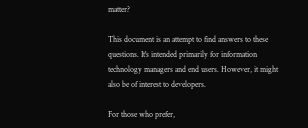matter?

This document is an attempt to find answers to these questions. It's intended primarily for information technology managers and end users. However, it might also be of interest to developers.

For those who prefer,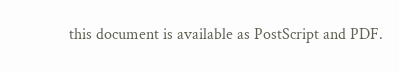this document is available as PostScript and PDF.